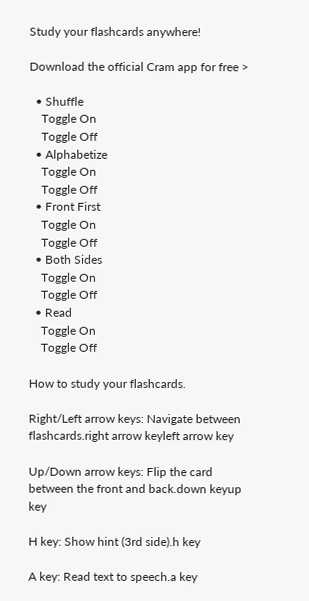Study your flashcards anywhere!

Download the official Cram app for free >

  • Shuffle
    Toggle On
    Toggle Off
  • Alphabetize
    Toggle On
    Toggle Off
  • Front First
    Toggle On
    Toggle Off
  • Both Sides
    Toggle On
    Toggle Off
  • Read
    Toggle On
    Toggle Off

How to study your flashcards.

Right/Left arrow keys: Navigate between flashcards.right arrow keyleft arrow key

Up/Down arrow keys: Flip the card between the front and back.down keyup key

H key: Show hint (3rd side).h key

A key: Read text to speech.a key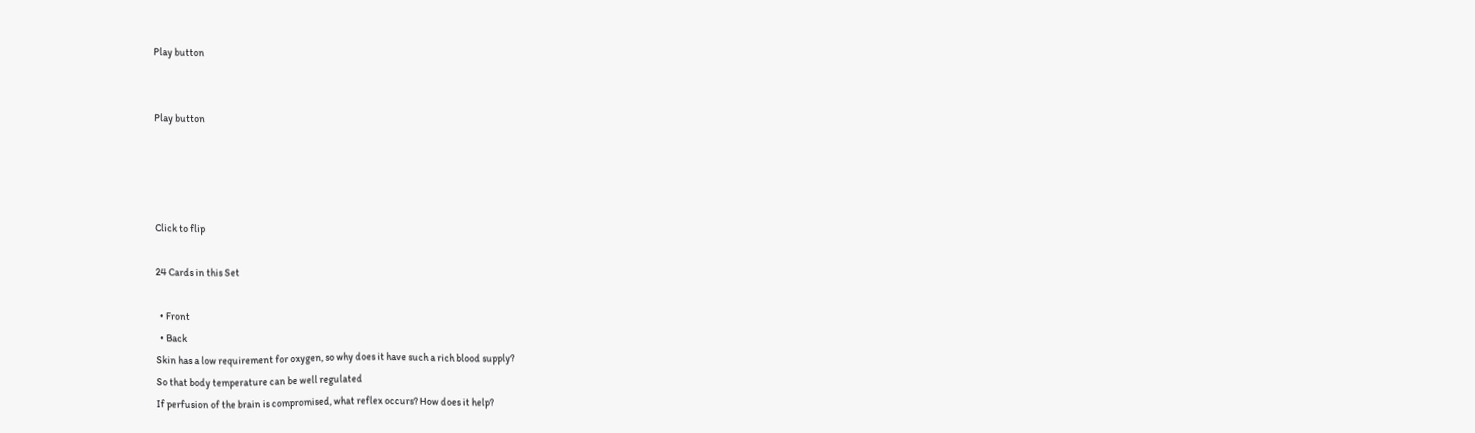Play button


Play button




Click to flip

24 Cards in this Set

  • Front
  • Back
Skin has a low requirement for oxygen, so why does it have such a rich blood supply?
So that body temperature can be well regulated
If perfusion of the brain is compromised, what reflex occurs? How does it help?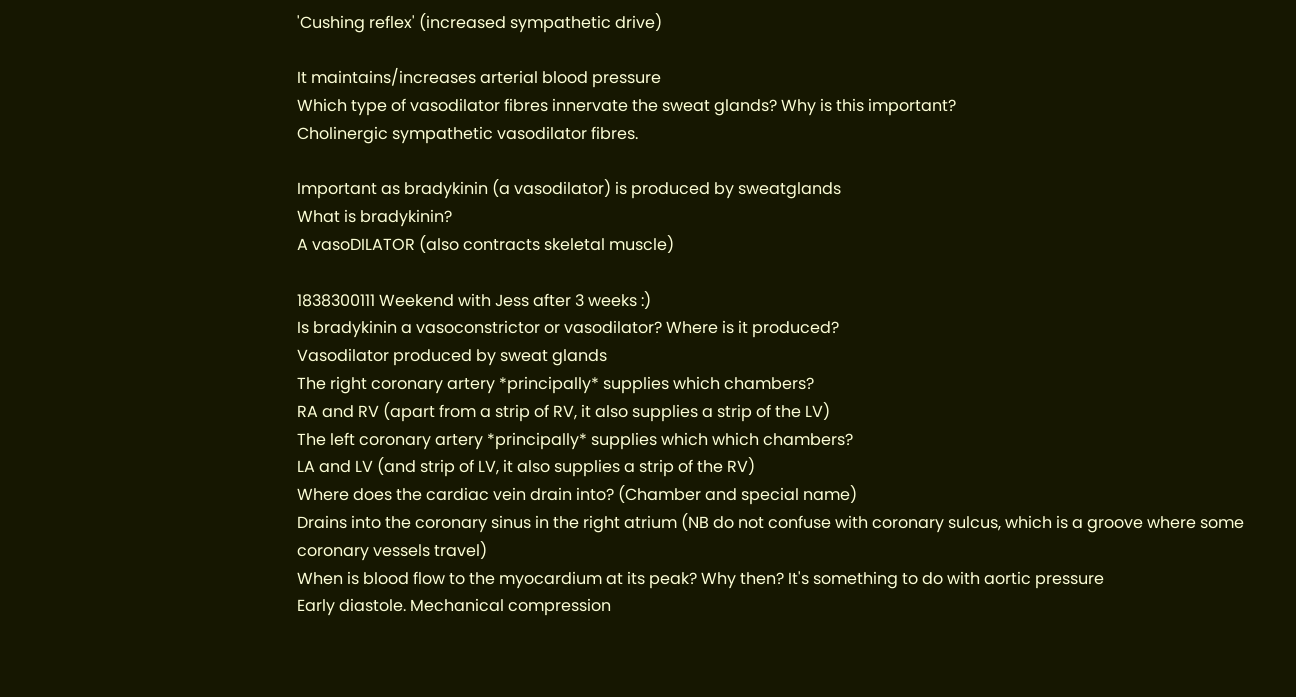'Cushing reflex' (increased sympathetic drive)

It maintains/increases arterial blood pressure
Which type of vasodilator fibres innervate the sweat glands? Why is this important?
Cholinergic sympathetic vasodilator fibres.

Important as bradykinin (a vasodilator) is produced by sweatglands
What is bradykinin?
A vasoDILATOR (also contracts skeletal muscle)

1838300111 Weekend with Jess after 3 weeks :)
Is bradykinin a vasoconstrictor or vasodilator? Where is it produced?
Vasodilator produced by sweat glands
The right coronary artery *principally* supplies which chambers?
RA and RV (apart from a strip of RV, it also supplies a strip of the LV)
The left coronary artery *principally* supplies which which chambers?
LA and LV (and strip of LV, it also supplies a strip of the RV)
Where does the cardiac vein drain into? (Chamber and special name)
Drains into the coronary sinus in the right atrium (NB do not confuse with coronary sulcus, which is a groove where some coronary vessels travel)
When is blood flow to the myocardium at its peak? Why then? It's something to do with aortic pressure
Early diastole. Mechanical compression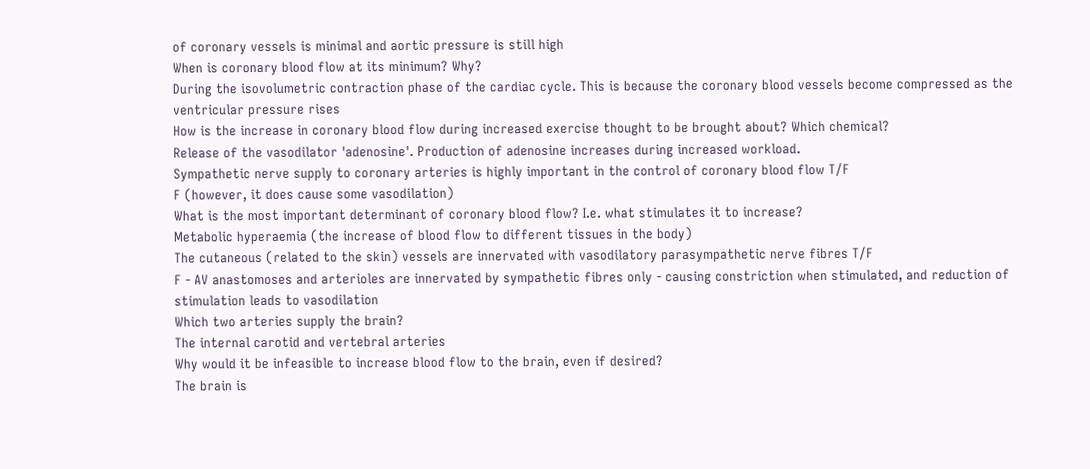of coronary vessels is minimal and aortic pressure is still high
When is coronary blood flow at its minimum? Why?
During the isovolumetric contraction phase of the cardiac cycle. This is because the coronary blood vessels become compressed as the ventricular pressure rises
How is the increase in coronary blood flow during increased exercise thought to be brought about? Which chemical?
Release of the vasodilator 'adenosine'. Production of adenosine increases during increased workload.
Sympathetic nerve supply to coronary arteries is highly important in the control of coronary blood flow T/F
F (however, it does cause some vasodilation)
What is the most important determinant of coronary blood flow? I.e. what stimulates it to increase?
Metabolic hyperaemia (the increase of blood flow to different tissues in the body)
The cutaneous (related to the skin) vessels are innervated with vasodilatory parasympathetic nerve fibres T/F
F - AV anastomoses and arterioles are innervated by sympathetic fibres only - causing constriction when stimulated, and reduction of stimulation leads to vasodilation
Which two arteries supply the brain?
The internal carotid and vertebral arteries
Why would it be infeasible to increase blood flow to the brain, even if desired?
The brain is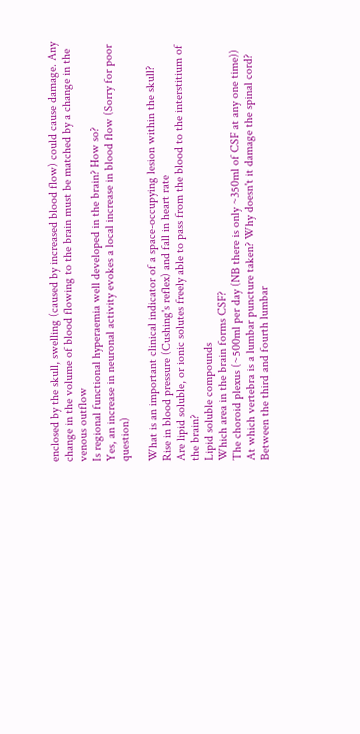enclosed by the skull, swelling (caused by increased blood flow) could cause damage. Any change in the volume of blood flowing to the brain must be matched by a change in the venous outflow
Is regional functional hyperaemia well developed in the brain? How so?
Yes, an increase in neuronal activity evokes a local increase in blood flow (Sorry for poor question)

What is an important clinical indicator of a space-occupying lesion within the skull?
Rise in blood pressure (Cushing's reflex) and fall in heart rate
Are lipid soluble, or ionic solutes freely able to pass from the blood to the interstitium of the brain?
Lipid soluble compounds
Which area in the brain forms CSF?
The choroid plexus (~500ml per day (NB there is only ~350ml of CSF at any one time))
At which vertebra is a lumbar puncture taken? Why doesn't it damage the spinal cord?
Between the third and fourth lumbar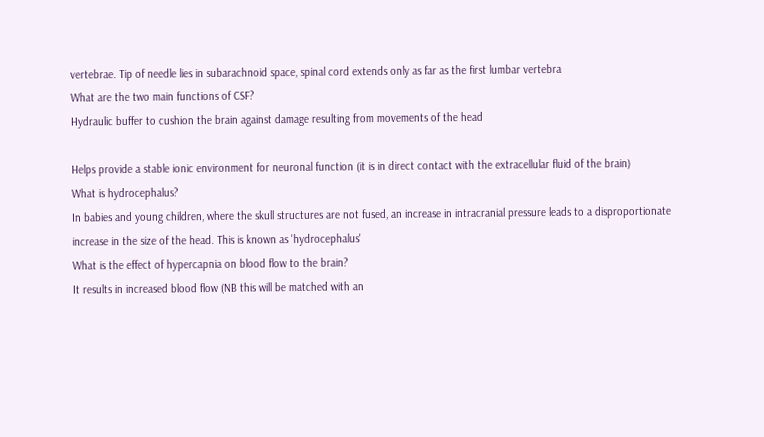vertebrae. Tip of needle lies in subarachnoid space, spinal cord extends only as far as the first lumbar vertebra
What are the two main functions of CSF?
Hydraulic buffer to cushion the brain against damage resulting from movements of the head

Helps provide a stable ionic environment for neuronal function (it is in direct contact with the extracellular fluid of the brain)
What is hydrocephalus?
In babies and young children, where the skull structures are not fused, an increase in intracranial pressure leads to a disproportionate increase in the size of the head. This is known as 'hydrocephalus'
What is the effect of hypercapnia on blood flow to the brain?
It results in increased blood flow (NB this will be matched with an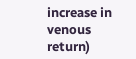increase in venous return)